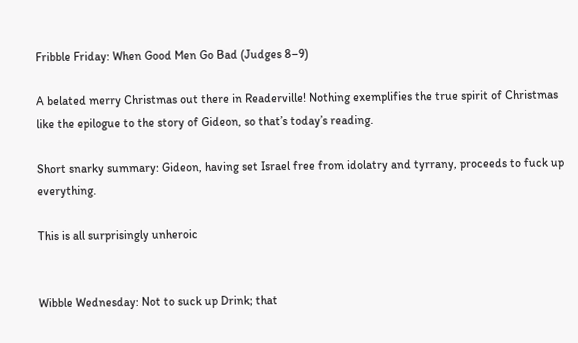Fribble Friday: When Good Men Go Bad (Judges 8–9)

A belated merry Christmas out there in Readerville! Nothing exemplifies the true spirit of Christmas like the epilogue to the story of Gideon, so that’s today’s reading.

Short snarky summary: Gideon, having set Israel free from idolatry and tyrrany, proceeds to fuck up everything.

This is all surprisingly unheroic


Wibble Wednesday: Not to suck up Drink; that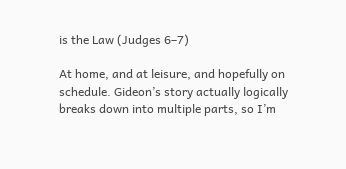is the Law (Judges 6–7)

At home, and at leisure, and hopefully on schedule. Gideon’s story actually logically breaks down into multiple parts, so I’m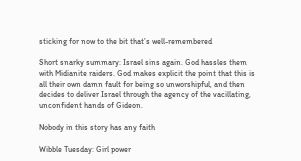sticking for now to the bit that’s well-remembered

Short snarky summary: Israel sins again. God hassles them with Midianite raiders. God makes explicit the point that this is all their own damn fault for being so unworshipful, and then decides to deliver Israel through the agency of the vacillating, unconfident hands of Gideon.

Nobody in this story has any faith

Wibble Tuesday: Girl power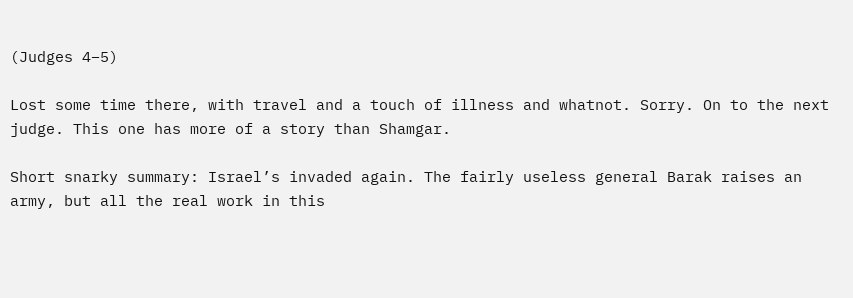(Judges 4–5)

Lost some time there, with travel and a touch of illness and whatnot. Sorry. On to the next judge. This one has more of a story than Shamgar.

Short snarky summary: Israel’s invaded again. The fairly useless general Barak raises an army, but all the real work in this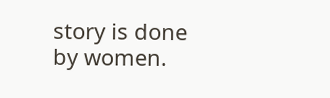story is done by women.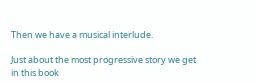Then we have a musical interlude.

Just about the most progressive story we get in this book